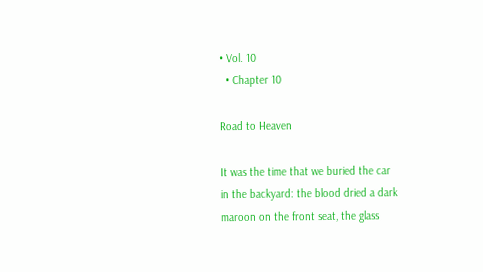• Vol. 10
  • Chapter 10

Road to Heaven

It was the time that we buried the car
in the backyard: the blood dried a dark
maroon on the front seat, the glass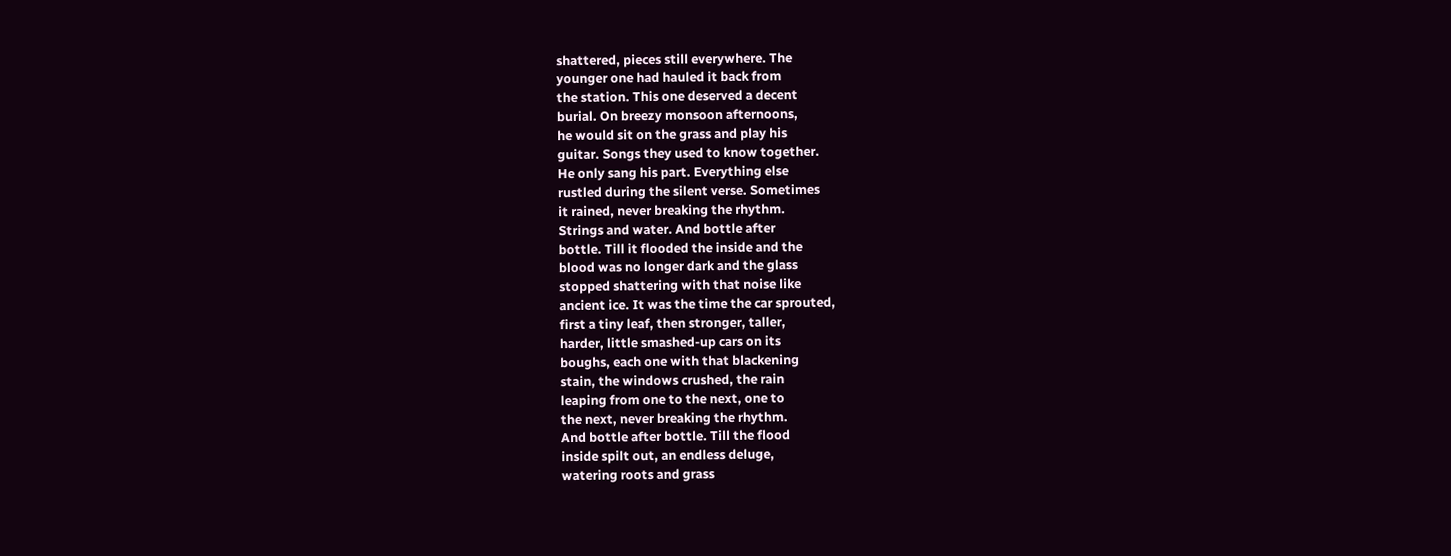shattered, pieces still everywhere. The
younger one had hauled it back from
the station. This one deserved a decent
burial. On breezy monsoon afternoons,
he would sit on the grass and play his
guitar. Songs they used to know together.
He only sang his part. Everything else
rustled during the silent verse. Sometimes
it rained, never breaking the rhythm.
Strings and water. And bottle after
bottle. Till it flooded the inside and the
blood was no longer dark and the glass
stopped shattering with that noise like
ancient ice. It was the time the car sprouted,
first a tiny leaf, then stronger, taller,
harder, little smashed-up cars on its
boughs, each one with that blackening
stain, the windows crushed, the rain
leaping from one to the next, one to
the next, never breaking the rhythm.
And bottle after bottle. Till the flood
inside spilt out, an endless deluge,
watering roots and grass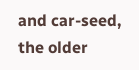and car-seed,
the older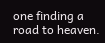one finding a road to heaven.